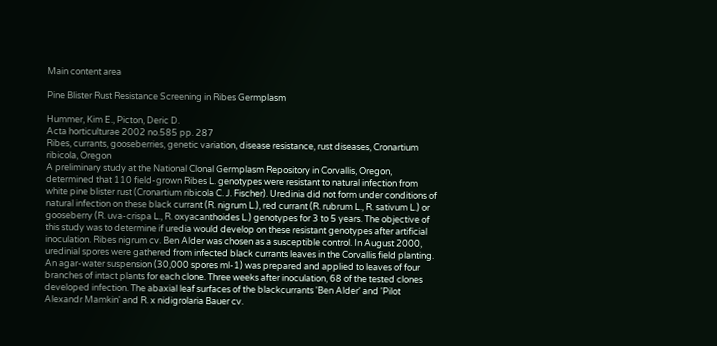Main content area

Pine Blister Rust Resistance Screening in Ribes Germplasm

Hummer, Kim E., Picton, Deric D.
Acta horticulturae 2002 no.585 pp. 287
Ribes, currants, gooseberries, genetic variation, disease resistance, rust diseases, Cronartium ribicola, Oregon
A preliminary study at the National Clonal Germplasm Repository in Corvallis, Oregon, determined that 110 field-grown Ribes L. genotypes were resistant to natural infection from white pine blister rust (Cronartium ribicola C. J. Fischer). Uredinia did not form under conditions of natural infection on these black currant (R. nigrum L.), red currant (R. rubrum L., R. sativum L.) or gooseberry (R. uva-crispa L., R. oxyacanthoides L.) genotypes for 3 to 5 years. The objective of this study was to determine if uredia would develop on these resistant genotypes after artificial inoculation. Ribes nigrum cv. Ben Alder was chosen as a susceptible control. In August 2000, uredinial spores were gathered from infected black currants leaves in the Corvallis field planting. An agar-water suspension (30,000 spores ml-1) was prepared and applied to leaves of four branches of intact plants for each clone. Three weeks after inoculation, 68 of the tested clones developed infection. The abaxial leaf surfaces of the blackcurrants 'Ben Alder' and 'Pilot Alexandr Mamkin' and R. x nidigrolaria Bauer cv.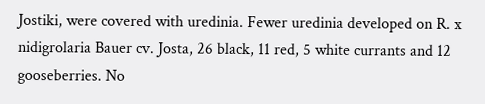Jostiki, were covered with uredinia. Fewer uredinia developed on R. x nidigrolaria Bauer cv. Josta, 26 black, 11 red, 5 white currants and 12 gooseberries. No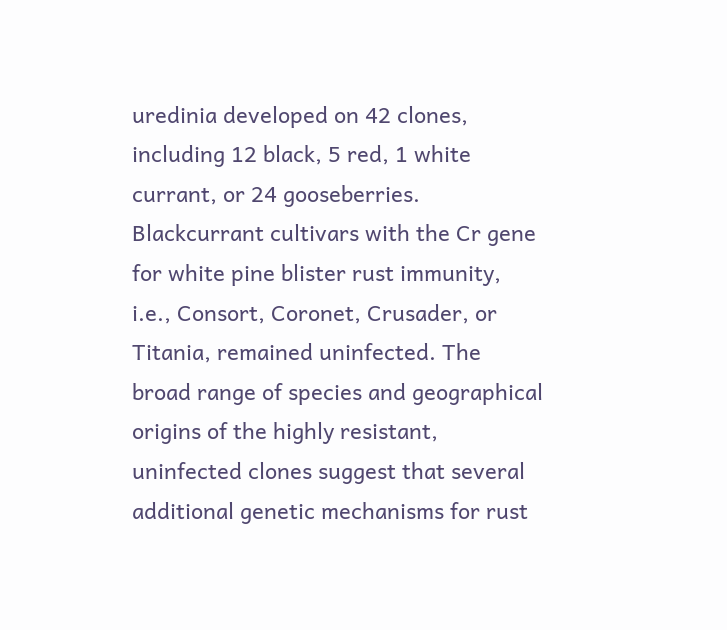uredinia developed on 42 clones, including 12 black, 5 red, 1 white currant, or 24 gooseberries. Blackcurrant cultivars with the Cr gene for white pine blister rust immunity, i.e., Consort, Coronet, Crusader, or Titania, remained uninfected. The broad range of species and geographical origins of the highly resistant, uninfected clones suggest that several additional genetic mechanisms for rust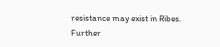resistance may exist in Ribes. Further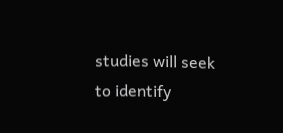studies will seek to identify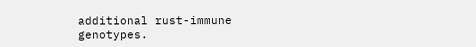additional rust-immune genotypes.